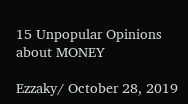15 Unpopular Opinions about MONEY

Ezzaky/ October 28, 2019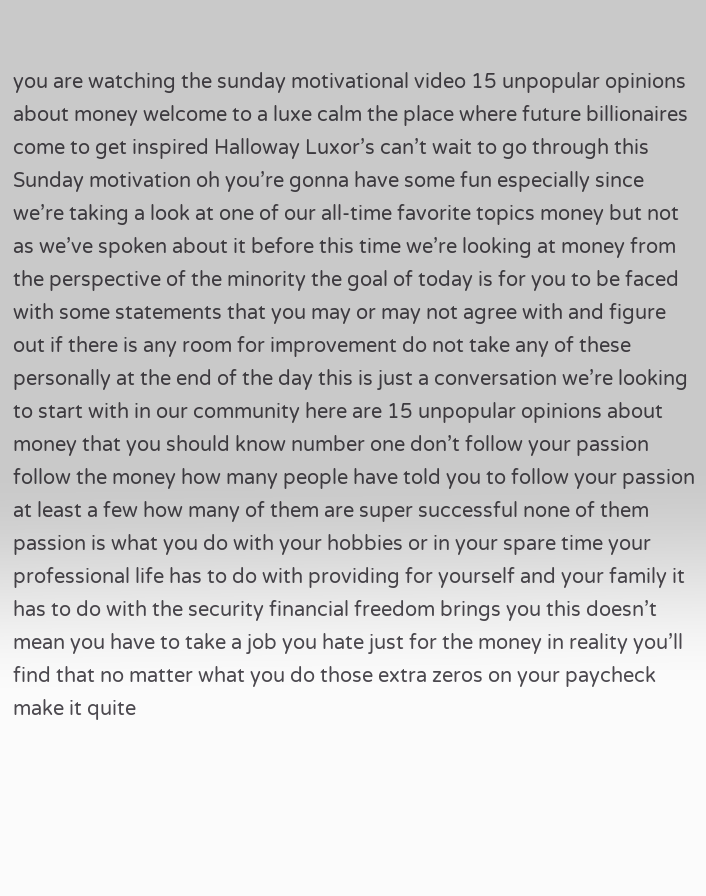you are watching the sunday motivational video 15 unpopular opinions about money welcome to a luxe calm the place where future billionaires come to get inspired Halloway Luxor’s can’t wait to go through this Sunday motivation oh you’re gonna have some fun especially since we’re taking a look at one of our all-time favorite topics money but not as we’ve spoken about it before this time we’re looking at money from the perspective of the minority the goal of today is for you to be faced with some statements that you may or may not agree with and figure out if there is any room for improvement do not take any of these personally at the end of the day this is just a conversation we’re looking to start with in our community here are 15 unpopular opinions about money that you should know number one don’t follow your passion follow the money how many people have told you to follow your passion at least a few how many of them are super successful none of them passion is what you do with your hobbies or in your spare time your professional life has to do with providing for yourself and your family it has to do with the security financial freedom brings you this doesn’t mean you have to take a job you hate just for the money in reality you’ll find that no matter what you do those extra zeros on your paycheck make it quite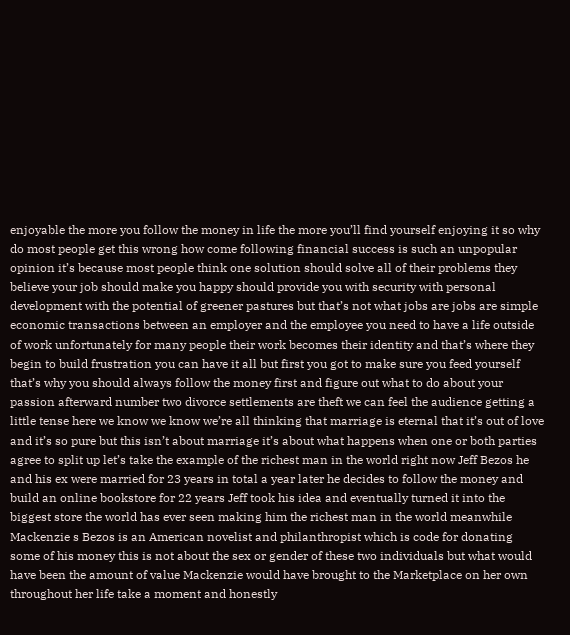enjoyable the more you follow the money in life the more you’ll find yourself enjoying it so why do most people get this wrong how come following financial success is such an unpopular opinion it’s because most people think one solution should solve all of their problems they believe your job should make you happy should provide you with security with personal development with the potential of greener pastures but that’s not what jobs are jobs are simple economic transactions between an employer and the employee you need to have a life outside of work unfortunately for many people their work becomes their identity and that’s where they begin to build frustration you can have it all but first you got to make sure you feed yourself that’s why you should always follow the money first and figure out what to do about your passion afterward number two divorce settlements are theft we can feel the audience getting a little tense here we know we know we’re all thinking that marriage is eternal that it’s out of love and it’s so pure but this isn’t about marriage it’s about what happens when one or both parties agree to split up let’s take the example of the richest man in the world right now Jeff Bezos he and his ex were married for 23 years in total a year later he decides to follow the money and build an online bookstore for 22 years Jeff took his idea and eventually turned it into the biggest store the world has ever seen making him the richest man in the world meanwhile Mackenzie s Bezos is an American novelist and philanthropist which is code for donating some of his money this is not about the sex or gender of these two individuals but what would have been the amount of value Mackenzie would have brought to the Marketplace on her own throughout her life take a moment and honestly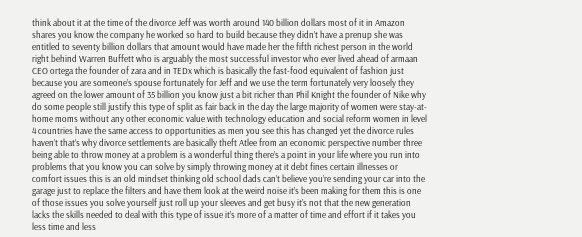think about it at the time of the divorce Jeff was worth around 140 billion dollars most of it in Amazon shares you know the company he worked so hard to build because they didn’t have a prenup she was entitled to seventy billion dollars that amount would have made her the fifth richest person in the world right behind Warren Buffett who is arguably the most successful investor who ever lived ahead of armaan CEO ortega the founder of zara and in TEDx which is basically the fast-food equivalent of fashion just because you are someone’s spouse fortunately for Jeff and we use the term fortunately very loosely they agreed on the lower amount of 35 billion you know just a bit richer than Phil Knight the founder of Nike why do some people still justify this type of split as fair back in the day the large majority of women were stay-at-home moms without any other economic value with technology education and social reform women in level 4 countries have the same access to opportunities as men you see this has changed yet the divorce rules haven’t that’s why divorce settlements are basically theft Atlee from an economic perspective number three being able to throw money at a problem is a wonderful thing there’s a point in your life where you run into problems that you know you can solve by simply throwing money at it debt fines certain illnesses or comfort issues this is an old mindset thinking old school dads can’t believe you’re sending your car into the garage just to replace the filters and have them look at the weird noise it’s been making for them this is one of those issues you solve yourself just roll up your sleeves and get busy it’s not that the new generation lacks the skills needed to deal with this type of issue it’s more of a matter of time and effort if it takes you less time and less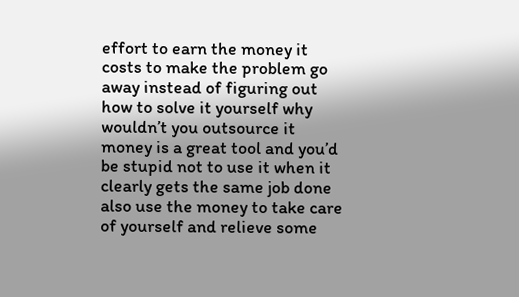effort to earn the money it costs to make the problem go away instead of figuring out how to solve it yourself why wouldn’t you outsource it money is a great tool and you’d be stupid not to use it when it clearly gets the same job done also use the money to take care of yourself and relieve some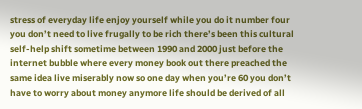stress of everyday life enjoy yourself while you do it number four you don’t need to live frugally to be rich there’s been this cultural self-help shift sometime between 1990 and 2000 just before the internet bubble where every money book out there preached the same idea live miserably now so one day when you’re 60 you don’t have to worry about money anymore life should be derived of all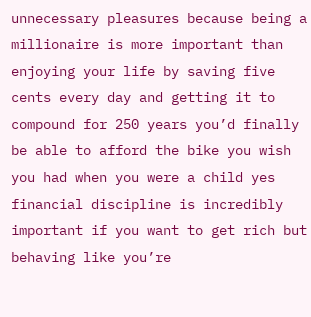unnecessary pleasures because being a millionaire is more important than enjoying your life by saving five cents every day and getting it to compound for 250 years you’d finally be able to afford the bike you wish you had when you were a child yes financial discipline is incredibly important if you want to get rich but behaving like you’re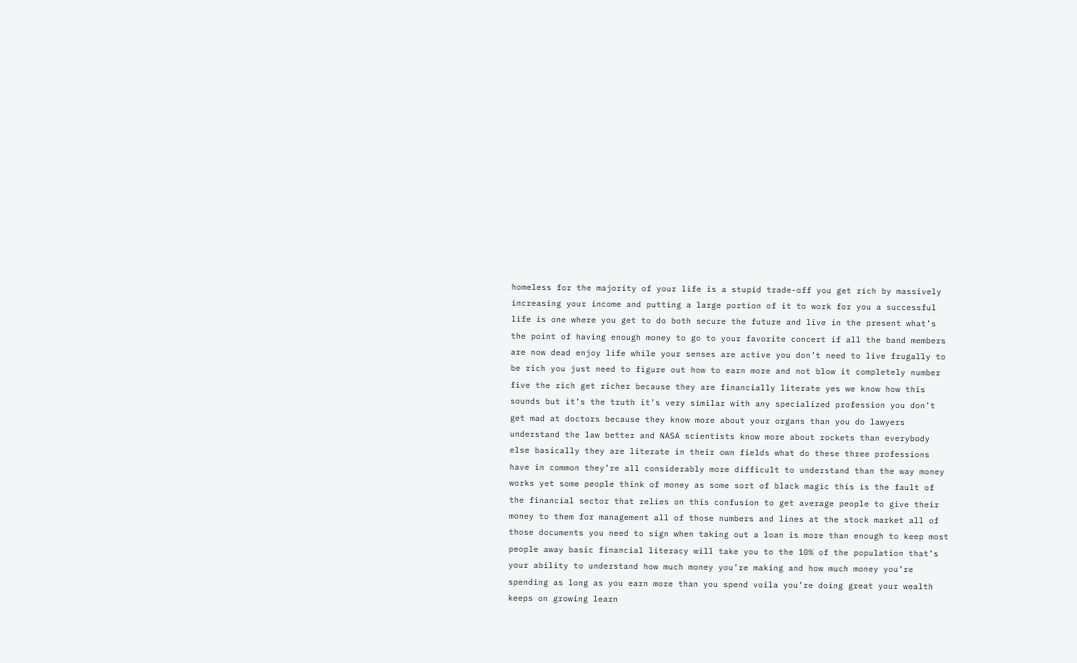homeless for the majority of your life is a stupid trade-off you get rich by massively increasing your income and putting a large portion of it to work for you a successful life is one where you get to do both secure the future and live in the present what’s the point of having enough money to go to your favorite concert if all the band members are now dead enjoy life while your senses are active you don’t need to live frugally to be rich you just need to figure out how to earn more and not blow it completely number five the rich get richer because they are financially literate yes we know how this sounds but it’s the truth it’s very similar with any specialized profession you don’t get mad at doctors because they know more about your organs than you do lawyers understand the law better and NASA scientists know more about rockets than everybody else basically they are literate in their own fields what do these three professions have in common they’re all considerably more difficult to understand than the way money works yet some people think of money as some sort of black magic this is the fault of the financial sector that relies on this confusion to get average people to give their money to them for management all of those numbers and lines at the stock market all of those documents you need to sign when taking out a loan is more than enough to keep most people away basic financial literacy will take you to the 10% of the population that’s your ability to understand how much money you’re making and how much money you’re spending as long as you earn more than you spend voila you’re doing great your wealth keeps on growing learn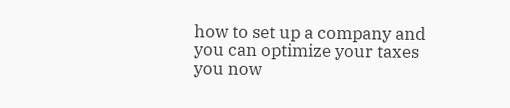how to set up a company and you can optimize your taxes you now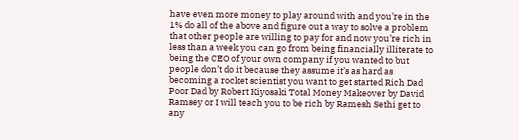have even more money to play around with and you’re in the 1% do all of the above and figure out a way to solve a problem that other people are willing to pay for and now you’re rich in less than a week you can go from being financially illiterate to being the CEO of your own company if you wanted to but people don’t do it because they assume it’s as hard as becoming a rocket scientist you want to get started Rich Dad Poor Dad by Robert Kiyosaki Total Money Makeover by David Ramsey or I will teach you to be rich by Ramesh Sethi get to any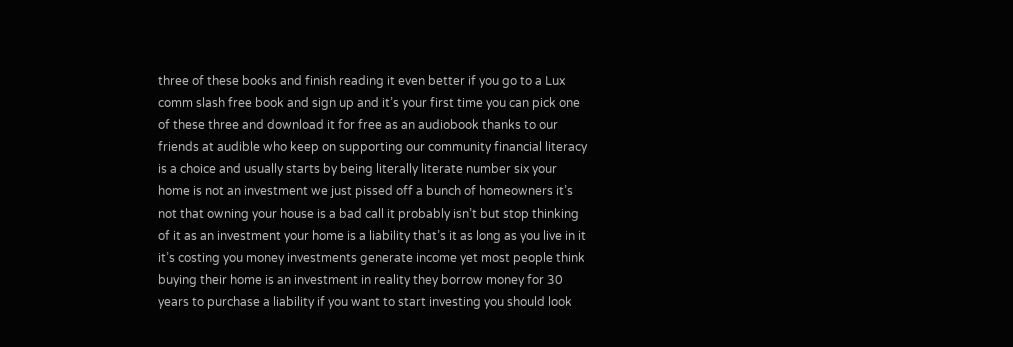three of these books and finish reading it even better if you go to a Lux comm slash free book and sign up and it’s your first time you can pick one of these three and download it for free as an audiobook thanks to our friends at audible who keep on supporting our community financial literacy is a choice and usually starts by being literally literate number six your home is not an investment we just pissed off a bunch of homeowners it’s not that owning your house is a bad call it probably isn’t but stop thinking of it as an investment your home is a liability that’s it as long as you live in it it’s costing you money investments generate income yet most people think buying their home is an investment in reality they borrow money for 30 years to purchase a liability if you want to start investing you should look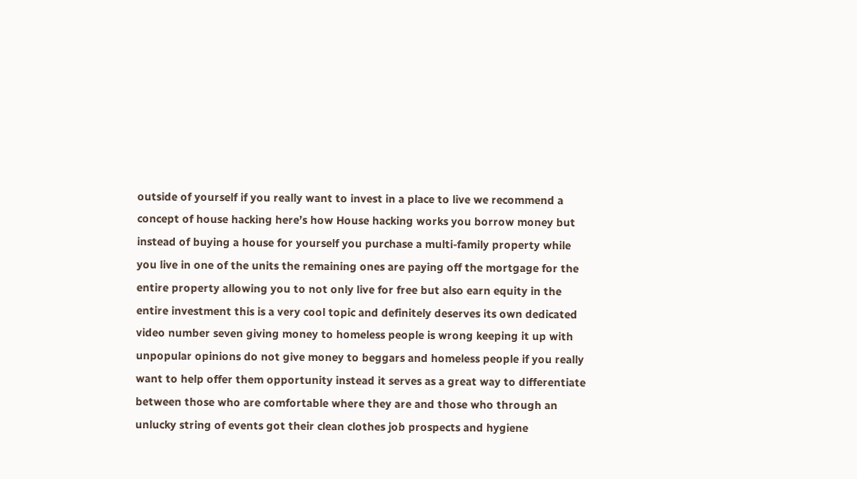outside of yourself if you really want to invest in a place to live we recommend a concept of house hacking here’s how House hacking works you borrow money but instead of buying a house for yourself you purchase a multi-family property while you live in one of the units the remaining ones are paying off the mortgage for the entire property allowing you to not only live for free but also earn equity in the entire investment this is a very cool topic and definitely deserves its own dedicated video number seven giving money to homeless people is wrong keeping it up with unpopular opinions do not give money to beggars and homeless people if you really want to help offer them opportunity instead it serves as a great way to differentiate between those who are comfortable where they are and those who through an unlucky string of events got their clean clothes job prospects and hygiene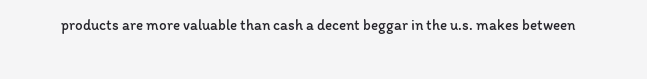products are more valuable than cash a decent beggar in the u.s. makes between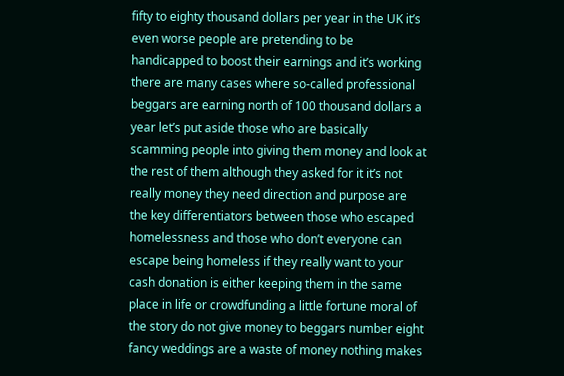fifty to eighty thousand dollars per year in the UK it’s even worse people are pretending to be handicapped to boost their earnings and it’s working there are many cases where so-called professional beggars are earning north of 100 thousand dollars a year let’s put aside those who are basically scamming people into giving them money and look at the rest of them although they asked for it it’s not really money they need direction and purpose are the key differentiators between those who escaped homelessness and those who don’t everyone can escape being homeless if they really want to your cash donation is either keeping them in the same place in life or crowdfunding a little fortune moral of the story do not give money to beggars number eight fancy weddings are a waste of money nothing makes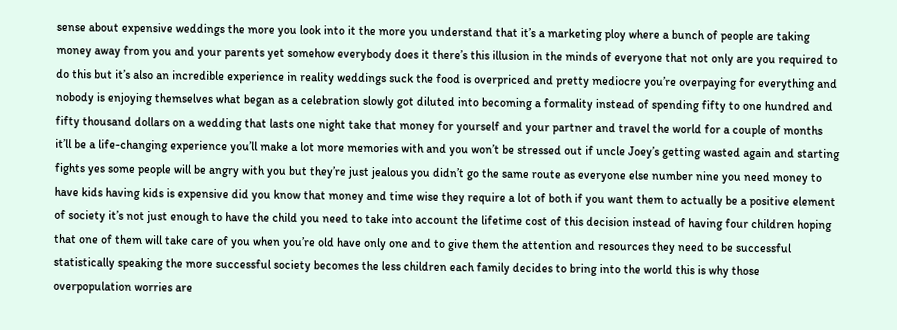sense about expensive weddings the more you look into it the more you understand that it’s a marketing ploy where a bunch of people are taking money away from you and your parents yet somehow everybody does it there’s this illusion in the minds of everyone that not only are you required to do this but it’s also an incredible experience in reality weddings suck the food is overpriced and pretty mediocre you’re overpaying for everything and nobody is enjoying themselves what began as a celebration slowly got diluted into becoming a formality instead of spending fifty to one hundred and fifty thousand dollars on a wedding that lasts one night take that money for yourself and your partner and travel the world for a couple of months it’ll be a life-changing experience you’ll make a lot more memories with and you won’t be stressed out if uncle Joey’s getting wasted again and starting fights yes some people will be angry with you but they’re just jealous you didn’t go the same route as everyone else number nine you need money to have kids having kids is expensive did you know that money and time wise they require a lot of both if you want them to actually be a positive element of society it’s not just enough to have the child you need to take into account the lifetime cost of this decision instead of having four children hoping that one of them will take care of you when you’re old have only one and to give them the attention and resources they need to be successful statistically speaking the more successful society becomes the less children each family decides to bring into the world this is why those overpopulation worries are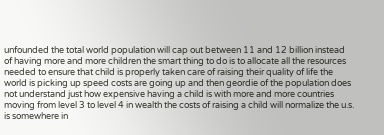unfounded the total world population will cap out between 11 and 12 billion instead of having more and more children the smart thing to do is to allocate all the resources needed to ensure that child is properly taken care of raising their quality of life the world is picking up speed costs are going up and then geordie of the population does not understand just how expensive having a child is with more and more countries moving from level 3 to level 4 in wealth the costs of raising a child will normalize the u.s. is somewhere in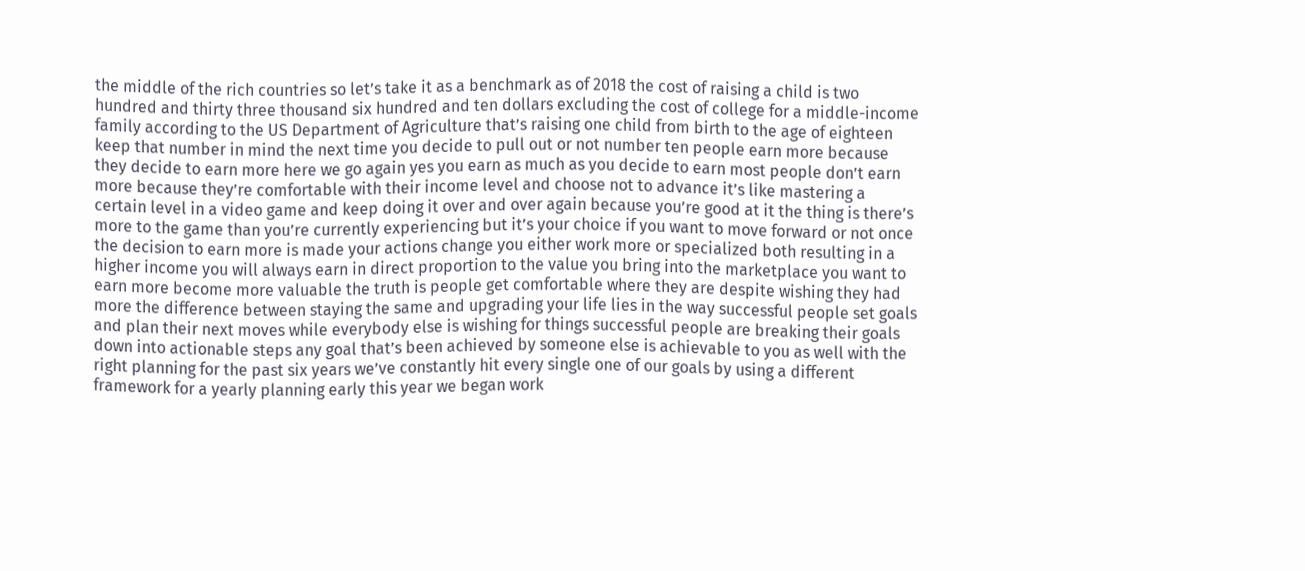the middle of the rich countries so let’s take it as a benchmark as of 2018 the cost of raising a child is two hundred and thirty three thousand six hundred and ten dollars excluding the cost of college for a middle-income family according to the US Department of Agriculture that’s raising one child from birth to the age of eighteen keep that number in mind the next time you decide to pull out or not number ten people earn more because they decide to earn more here we go again yes you earn as much as you decide to earn most people don’t earn more because they’re comfortable with their income level and choose not to advance it’s like mastering a certain level in a video game and keep doing it over and over again because you’re good at it the thing is there’s more to the game than you’re currently experiencing but it’s your choice if you want to move forward or not once the decision to earn more is made your actions change you either work more or specialized both resulting in a higher income you will always earn in direct proportion to the value you bring into the marketplace you want to earn more become more valuable the truth is people get comfortable where they are despite wishing they had more the difference between staying the same and upgrading your life lies in the way successful people set goals and plan their next moves while everybody else is wishing for things successful people are breaking their goals down into actionable steps any goal that’s been achieved by someone else is achievable to you as well with the right planning for the past six years we’ve constantly hit every single one of our goals by using a different framework for a yearly planning early this year we began work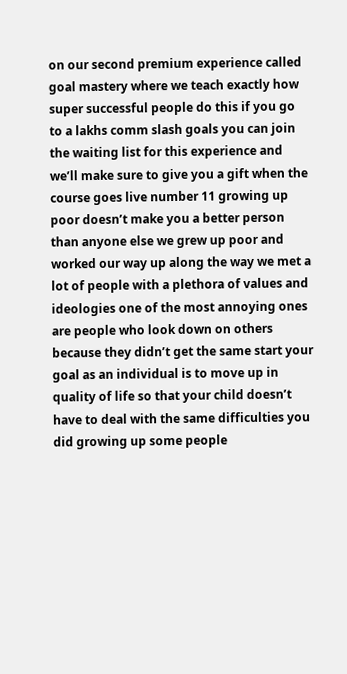on our second premium experience called goal mastery where we teach exactly how super successful people do this if you go to a lakhs comm slash goals you can join the waiting list for this experience and we’ll make sure to give you a gift when the course goes live number 11 growing up poor doesn’t make you a better person than anyone else we grew up poor and worked our way up along the way we met a lot of people with a plethora of values and ideologies one of the most annoying ones are people who look down on others because they didn’t get the same start your goal as an individual is to move up in quality of life so that your child doesn’t have to deal with the same difficulties you did growing up some people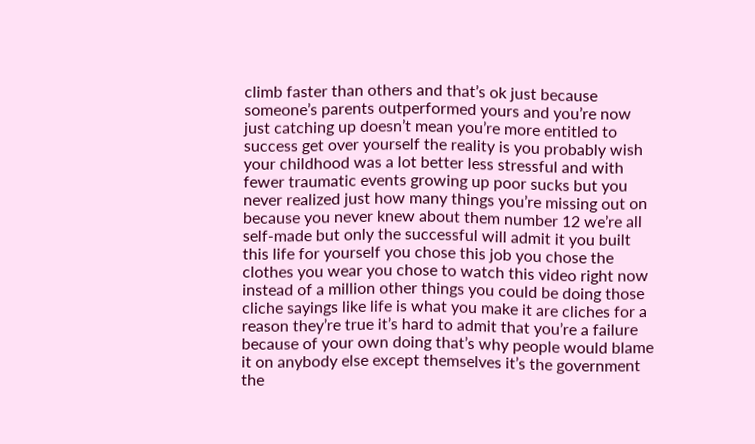climb faster than others and that’s ok just because someone’s parents outperformed yours and you’re now just catching up doesn’t mean you’re more entitled to success get over yourself the reality is you probably wish your childhood was a lot better less stressful and with fewer traumatic events growing up poor sucks but you never realized just how many things you’re missing out on because you never knew about them number 12 we’re all self-made but only the successful will admit it you built this life for yourself you chose this job you chose the clothes you wear you chose to watch this video right now instead of a million other things you could be doing those cliche sayings like life is what you make it are cliches for a reason they’re true it’s hard to admit that you’re a failure because of your own doing that’s why people would blame it on anybody else except themselves it’s the government the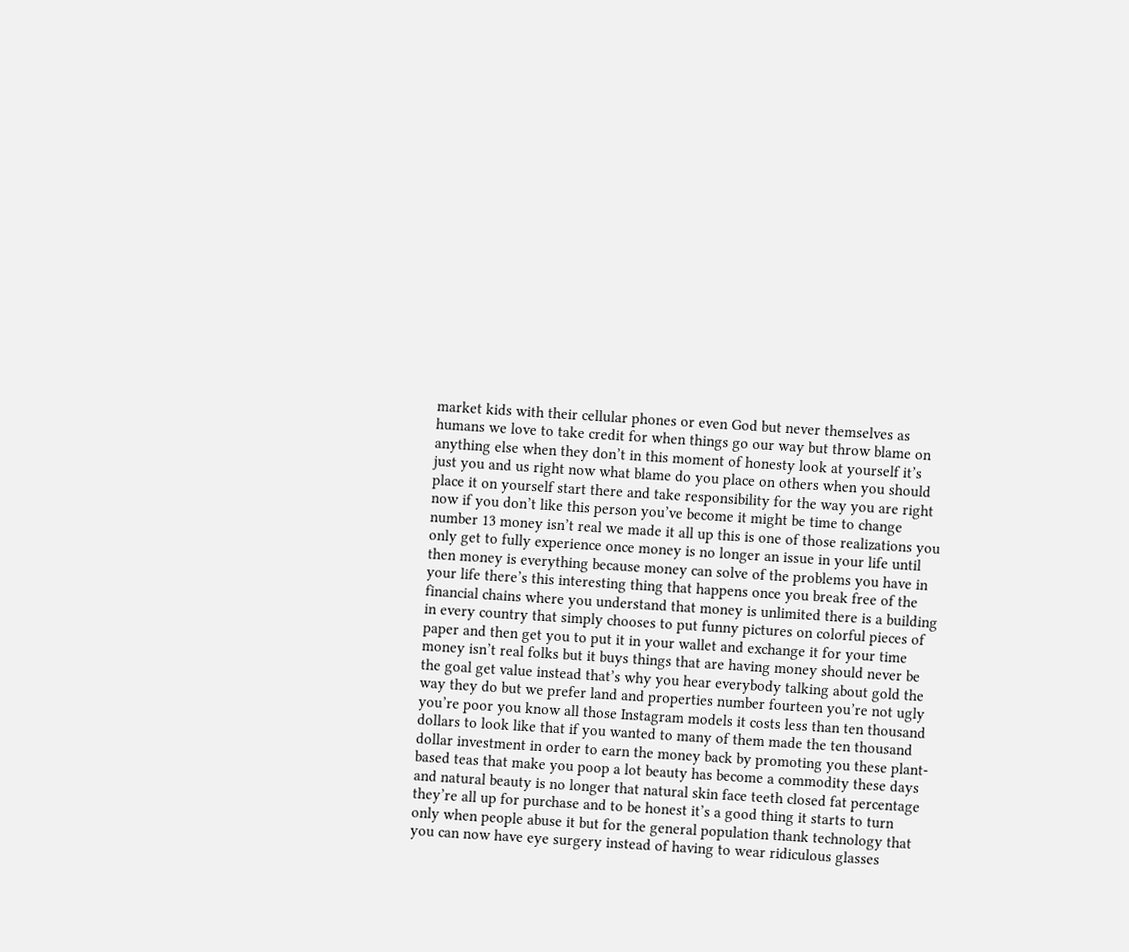market kids with their cellular phones or even God but never themselves as humans we love to take credit for when things go our way but throw blame on anything else when they don’t in this moment of honesty look at yourself it’s just you and us right now what blame do you place on others when you should place it on yourself start there and take responsibility for the way you are right now if you don’t like this person you’ve become it might be time to change number 13 money isn’t real we made it all up this is one of those realizations you only get to fully experience once money is no longer an issue in your life until then money is everything because money can solve of the problems you have in your life there’s this interesting thing that happens once you break free of the financial chains where you understand that money is unlimited there is a building in every country that simply chooses to put funny pictures on colorful pieces of paper and then get you to put it in your wallet and exchange it for your time money isn’t real folks but it buys things that are having money should never be the goal get value instead that’s why you hear everybody talking about gold the way they do but we prefer land and properties number fourteen you’re not ugly you’re poor you know all those Instagram models it costs less than ten thousand dollars to look like that if you wanted to many of them made the ten thousand dollar investment in order to earn the money back by promoting you these plant-based teas that make you poop a lot beauty has become a commodity these days and natural beauty is no longer that natural skin face teeth closed fat percentage they’re all up for purchase and to be honest it’s a good thing it starts to turn only when people abuse it but for the general population thank technology that you can now have eye surgery instead of having to wear ridiculous glasses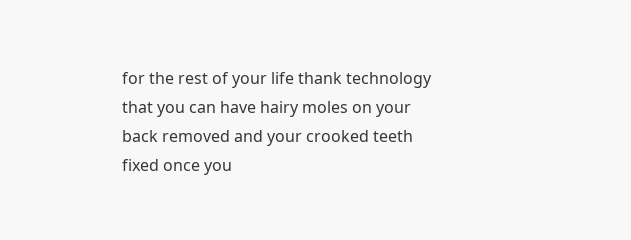for the rest of your life thank technology that you can have hairy moles on your back removed and your crooked teeth fixed once you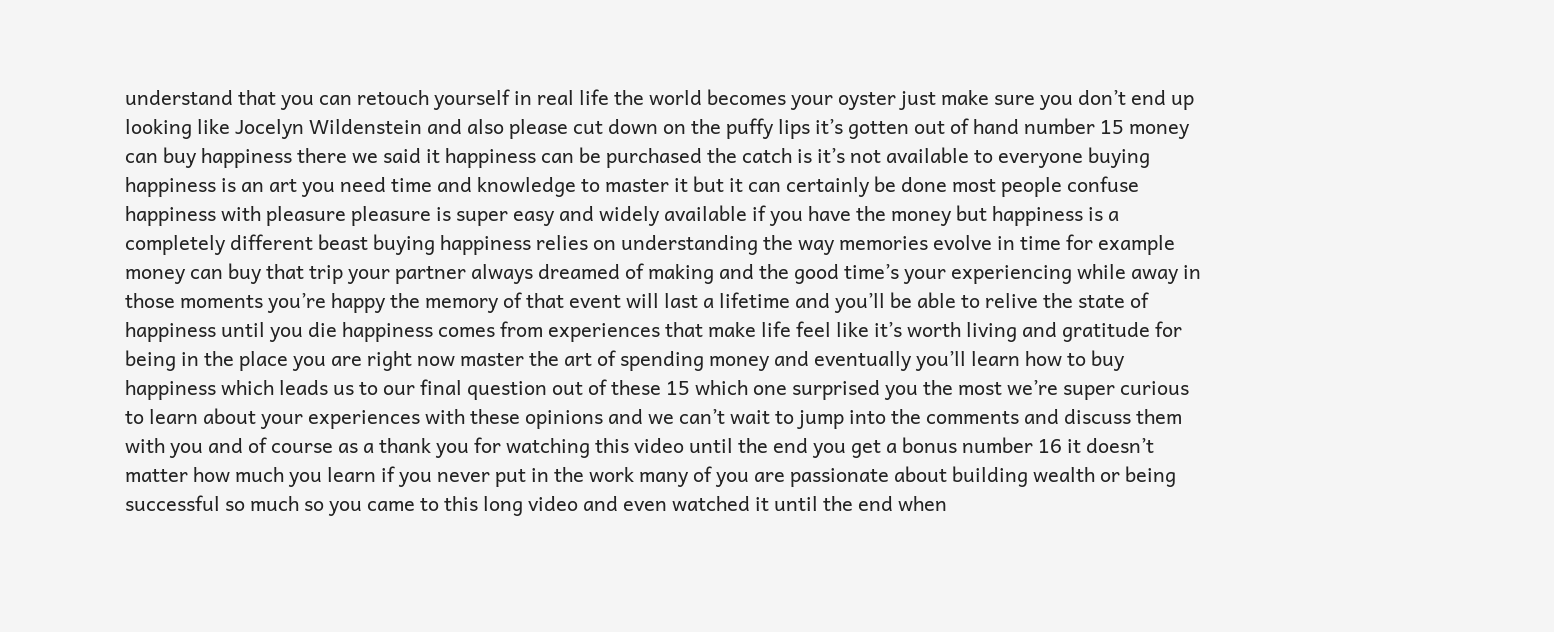understand that you can retouch yourself in real life the world becomes your oyster just make sure you don’t end up looking like Jocelyn Wildenstein and also please cut down on the puffy lips it’s gotten out of hand number 15 money can buy happiness there we said it happiness can be purchased the catch is it’s not available to everyone buying happiness is an art you need time and knowledge to master it but it can certainly be done most people confuse happiness with pleasure pleasure is super easy and widely available if you have the money but happiness is a completely different beast buying happiness relies on understanding the way memories evolve in time for example money can buy that trip your partner always dreamed of making and the good time’s your experiencing while away in those moments you’re happy the memory of that event will last a lifetime and you’ll be able to relive the state of happiness until you die happiness comes from experiences that make life feel like it’s worth living and gratitude for being in the place you are right now master the art of spending money and eventually you’ll learn how to buy happiness which leads us to our final question out of these 15 which one surprised you the most we’re super curious to learn about your experiences with these opinions and we can’t wait to jump into the comments and discuss them with you and of course as a thank you for watching this video until the end you get a bonus number 16 it doesn’t matter how much you learn if you never put in the work many of you are passionate about building wealth or being successful so much so you came to this long video and even watched it until the end when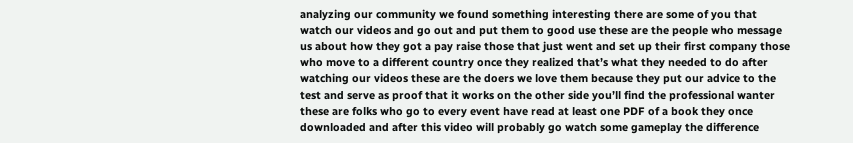analyzing our community we found something interesting there are some of you that watch our videos and go out and put them to good use these are the people who message us about how they got a pay raise those that just went and set up their first company those who move to a different country once they realized that’s what they needed to do after watching our videos these are the doers we love them because they put our advice to the test and serve as proof that it works on the other side you’ll find the professional wanter these are folks who go to every event have read at least one PDF of a book they once downloaded and after this video will probably go watch some gameplay the difference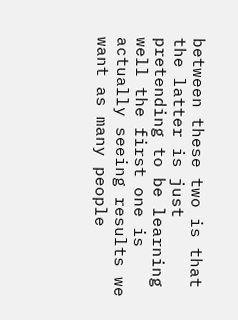between these two is that the latter is just pretending to be learning well the first one is actually seeing results we want as many people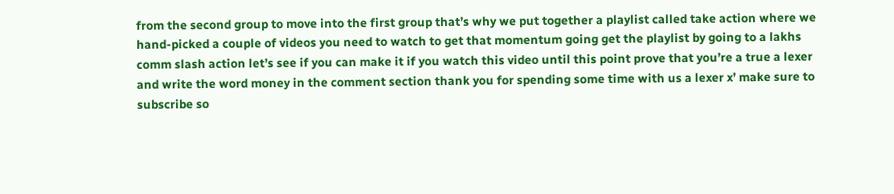from the second group to move into the first group that’s why we put together a playlist called take action where we hand-picked a couple of videos you need to watch to get that momentum going get the playlist by going to a lakhs comm slash action let’s see if you can make it if you watch this video until this point prove that you’re a true a lexer and write the word money in the comment section thank you for spending some time with us a lexer x’ make sure to subscribe so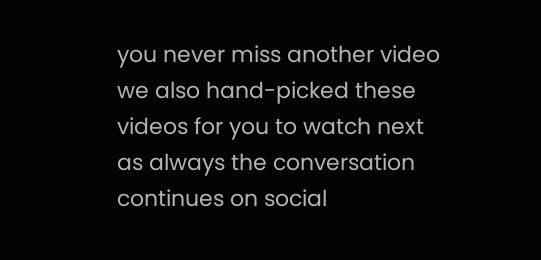you never miss another video we also hand-picked these videos for you to watch next as always the conversation continues on social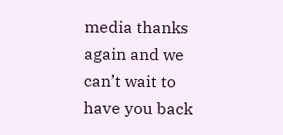media thanks again and we can’t wait to have you back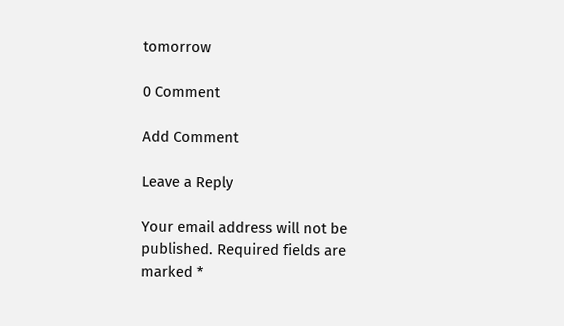tomorrow

0 Comment

Add Comment

Leave a Reply

Your email address will not be published. Required fields are marked *